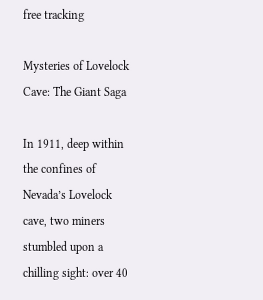free tracking

Mysteries of Lovelock Cave: The Giant Saga

In 1911, deep within the confines of Nevada’s Lovelock cave, two miners stumbled upon a chilling sight: over 40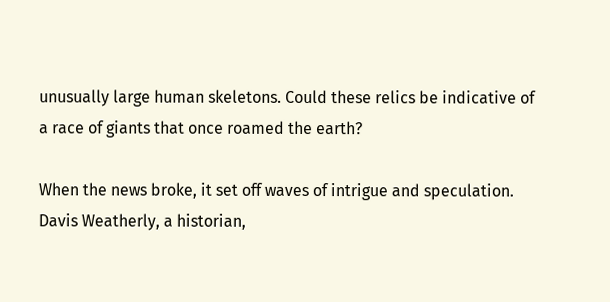unusually large human skeletons. Could these relics be indicative of a race of giants that once roamed the earth?

When the news broke, it set off waves of intrigue and speculation. Davis Weatherly, a historian,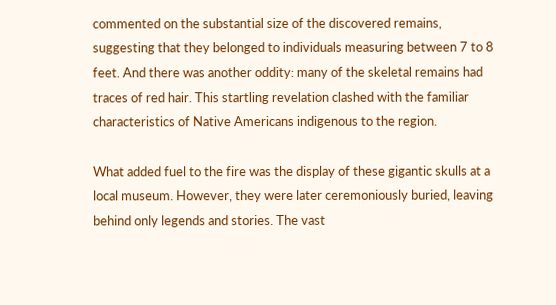commented on the substantial size of the discovered remains, suggesting that they belonged to individuals measuring between 7 to 8 feet. And there was another oddity: many of the skeletal remains had traces of red hair. This startling revelation clashed with the familiar characteristics of Native Americans indigenous to the region.

What added fuel to the fire was the display of these gigantic skulls at a local museum. However, they were later ceremoniously buried, leaving behind only legends and stories. The vast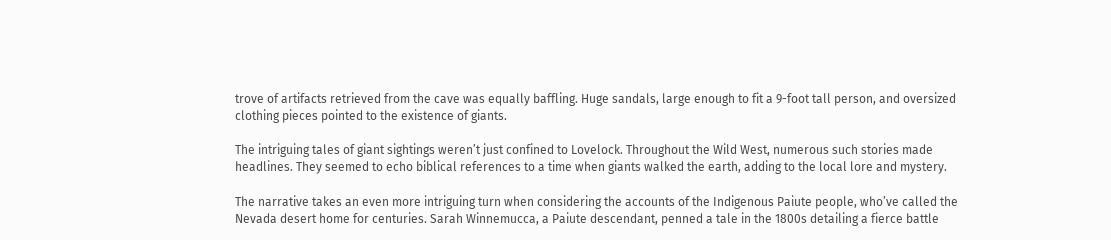trove of artifacts retrieved from the cave was equally baffling. Huge sandals, large enough to fit a 9-foot tall person, and oversized clothing pieces pointed to the existence of giants.

The intriguing tales of giant sightings weren’t just confined to Lovelock. Throughout the Wild West, numerous such stories made headlines. They seemed to echo biblical references to a time when giants walked the earth, adding to the local lore and mystery.

The narrative takes an even more intriguing turn when considering the accounts of the Indigenous Paiute people, who’ve called the Nevada desert home for centuries. Sarah Winnemucca, a Paiute descendant, penned a tale in the 1800s detailing a fierce battle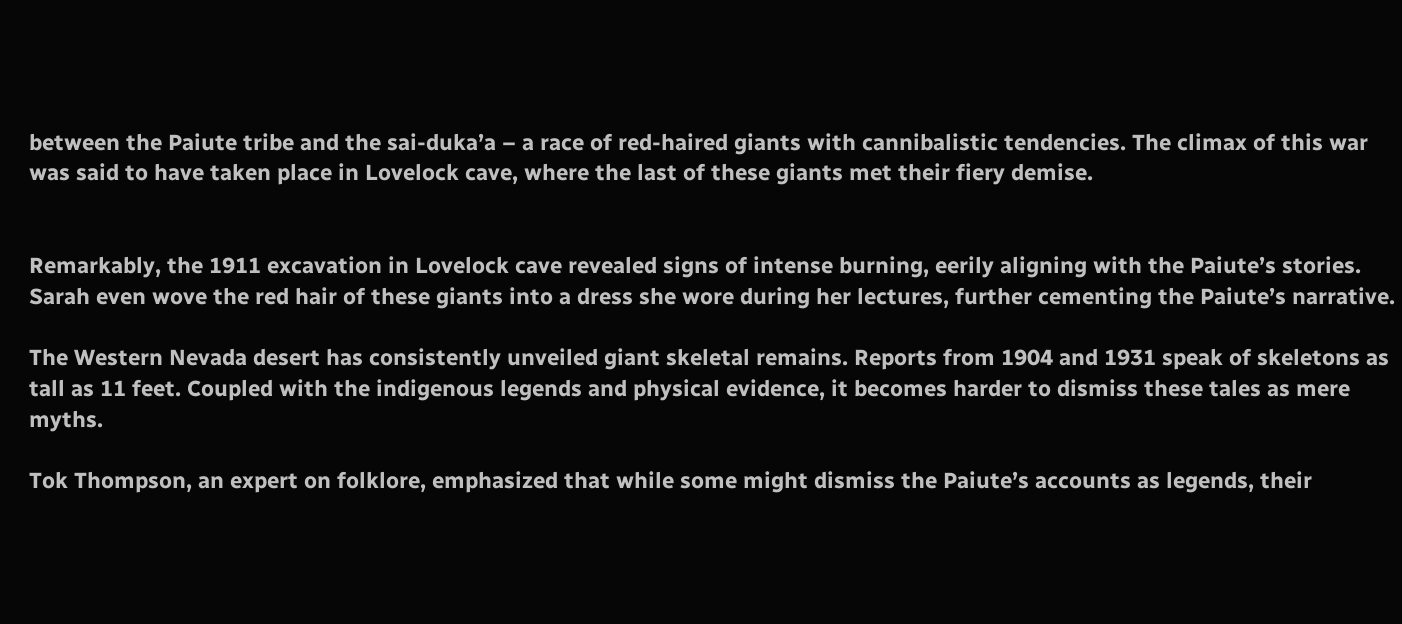between the Paiute tribe and the sai-duka’a – a race of red-haired giants with cannibalistic tendencies. The climax of this war was said to have taken place in Lovelock cave, where the last of these giants met their fiery demise.


Remarkably, the 1911 excavation in Lovelock cave revealed signs of intense burning, eerily aligning with the Paiute’s stories. Sarah even wove the red hair of these giants into a dress she wore during her lectures, further cementing the Paiute’s narrative.

The Western Nevada desert has consistently unveiled giant skeletal remains. Reports from 1904 and 1931 speak of skeletons as tall as 11 feet. Coupled with the indigenous legends and physical evidence, it becomes harder to dismiss these tales as mere myths.

Tok Thompson, an expert on folklore, emphasized that while some might dismiss the Paiute’s accounts as legends, their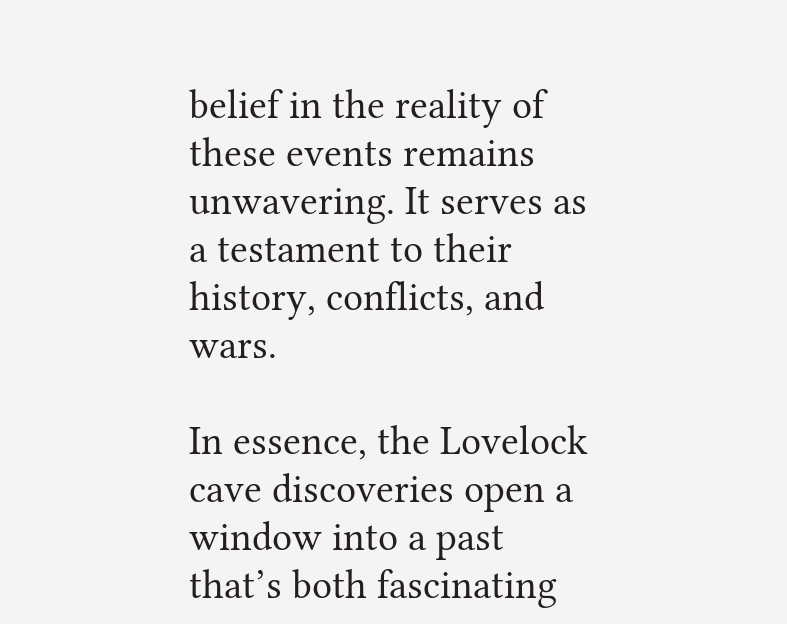belief in the reality of these events remains unwavering. It serves as a testament to their history, conflicts, and wars.

In essence, the Lovelock cave discoveries open a window into a past that’s both fascinating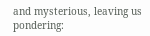and mysterious, leaving us pondering: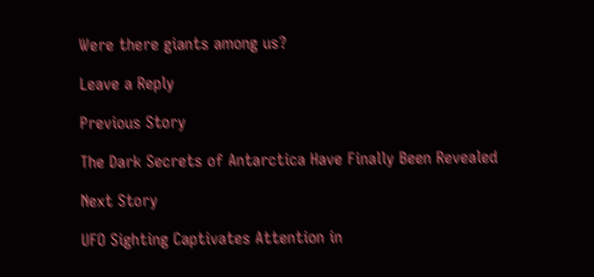Were there giants among us?

Leave a Reply

Previous Story

The Dark Secrets of Antarctica Have Finally Been Revealed

Next Story

UFO Sighting Captivates Attention in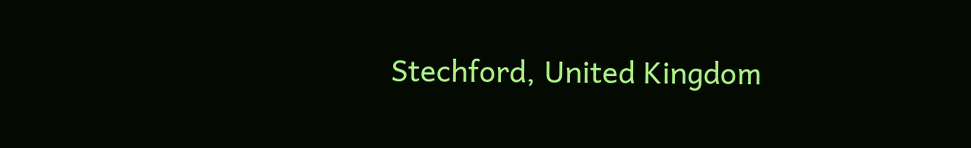Stechford, United Kingdom